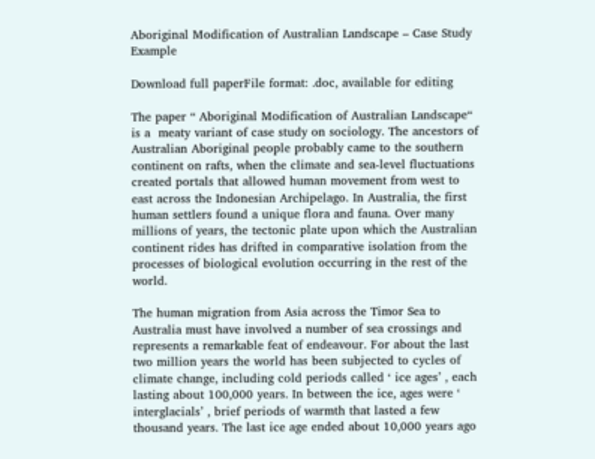Aboriginal Modification of Australian Landscape – Case Study Example

Download full paperFile format: .doc, available for editing

The paper “ Aboriginal Modification of Australian Landscape“ is a  meaty variant of case study on sociology. The ancestors of Australian Aboriginal people probably came to the southern continent on rafts, when the climate and sea-level fluctuations created portals that allowed human movement from west to east across the Indonesian Archipelago. In Australia, the first human settlers found a unique flora and fauna. Over many millions of years, the tectonic plate upon which the Australian continent rides has drifted in comparative isolation from the processes of biological evolution occurring in the rest of the world.

The human migration from Asia across the Timor Sea to Australia must have involved a number of sea crossings and represents a remarkable feat of endeavour. For about the last two million years the world has been subjected to cycles of climate change, including cold periods called ‘ ice ages’ , each lasting about 100,000 years. In between the ice, ages were ‘ interglacials’ , brief periods of warmth that lasted a few thousand years. The last ice age ended about 10,000 years ago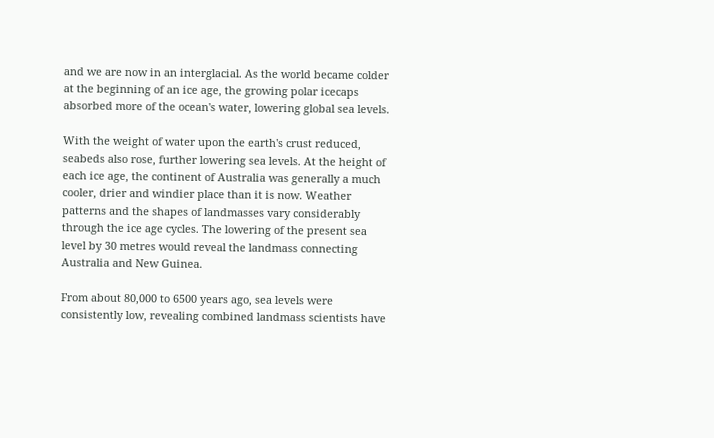and we are now in an interglacial. As the world became colder at the beginning of an ice age, the growing polar icecaps absorbed more of the ocean's water, lowering global sea levels.

With the weight of water upon the earth's crust reduced, seabeds also rose, further lowering sea levels. At the height of each ice age, the continent of Australia was generally a much cooler, drier and windier place than it is now. Weather patterns and the shapes of landmasses vary considerably through the ice age cycles. The lowering of the present sea level by 30 metres would reveal the landmass connecting Australia and New Guinea.

From about 80,000 to 6500 years ago, sea levels were consistently low, revealing combined landmass scientists have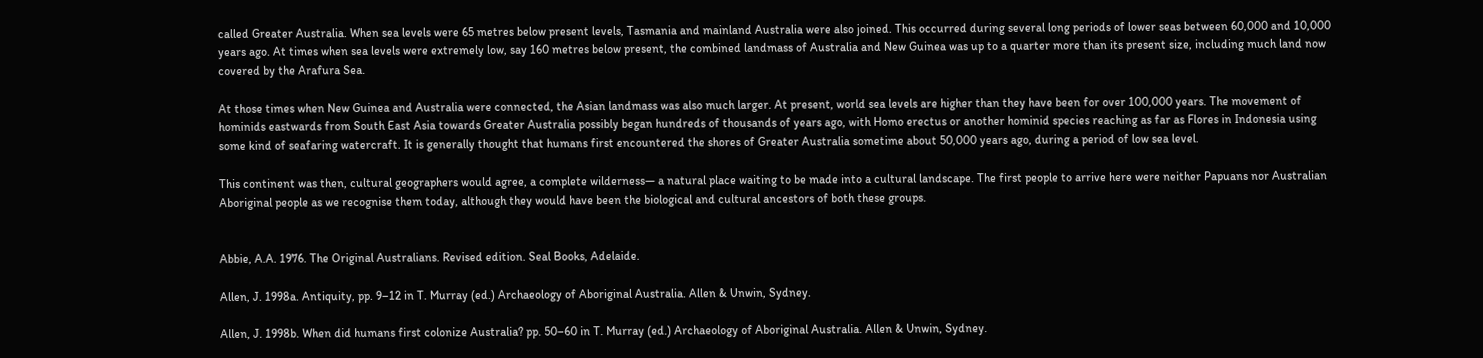called Greater Australia. When sea levels were 65 metres below present levels, Tasmania and mainland Australia were also joined. This occurred during several long periods of lower seas between 60,000 and 10,000 years ago. At times when sea levels were extremely low, say 160 metres below present, the combined landmass of Australia and New Guinea was up to a quarter more than its present size, including much land now covered by the Arafura Sea.

At those times when New Guinea and Australia were connected, the Asian landmass was also much larger. At present, world sea levels are higher than they have been for over 100,000 years. The movement of hominids eastwards from South East Asia towards Greater Australia possibly began hundreds of thousands of years ago, with Homo erectus or another hominid species reaching as far as Flores in Indonesia using some kind of seafaring watercraft. It is generally thought that humans first encountered the shores of Greater Australia sometime about 50,000 years ago, during a period of low sea level.

This continent was then, cultural geographers would agree, a complete wilderness— a natural place waiting to be made into a cultural landscape. The first people to arrive here were neither Papuans nor Australian Aboriginal people as we recognise them today, although they would have been the biological and cultural ancestors of both these groups.


Abbie, A.A. 1976. The Original Australians. Revised edition. Seal Books, Adelaide.

Allen, J. 1998a. Antiquity, pp. 9–12 in T. Murray (ed.) Archaeology of Aboriginal Australia. Allen & Unwin, Sydney.

Allen, J. 1998b. When did humans first colonize Australia? pp. 50–60 in T. Murray (ed.) Archaeology of Aboriginal Australia. Allen & Unwin, Sydney.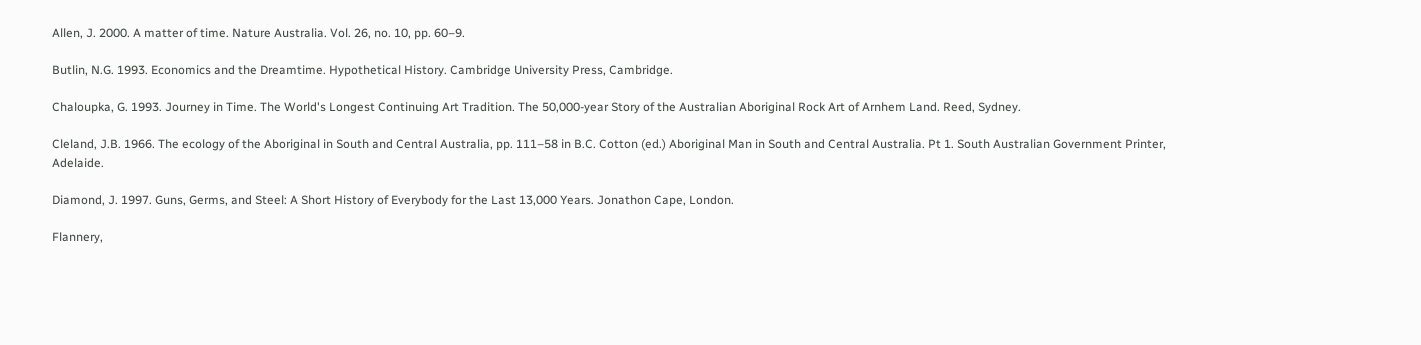Allen, J. 2000. A matter of time. Nature Australia. Vol. 26, no. 10, pp. 60–9.

Butlin, N.G. 1993. Economics and the Dreamtime. Hypothetical History. Cambridge University Press, Cambridge.

Chaloupka, G. 1993. Journey in Time. The World's Longest Continuing Art Tradition. The 50,000-year Story of the Australian Aboriginal Rock Art of Arnhem Land. Reed, Sydney.

Cleland, J.B. 1966. The ecology of the Aboriginal in South and Central Australia, pp. 111–58 in B.C. Cotton (ed.) Aboriginal Man in South and Central Australia. Pt 1. South Australian Government Printer, Adelaide.

Diamond, J. 1997. Guns, Germs, and Steel: A Short History of Everybody for the Last 13,000 Years. Jonathon Cape, London.

Flannery,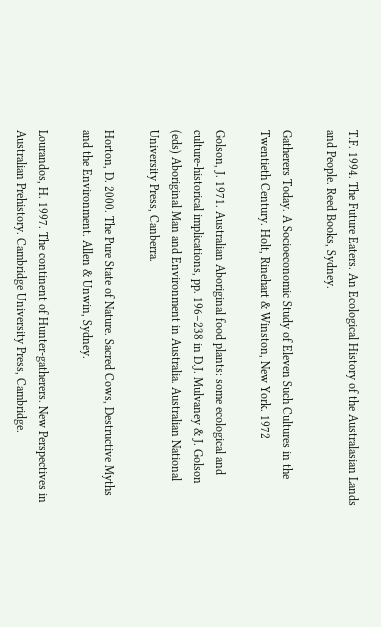T.F. 1994. The Future Eaters. An Ecological History of the Australasian Lands and People. Reed Books, Sydney.

Gatherers Today. A Socioeconomic Study of Eleven Such Cultures in the Twentieth Century. Holt, Rinehart & Winston, New York. 1972

Golson, J. 1971. Australian Aboriginal food plants: some ecological and culture-historical implications, pp. 196–238 in D.J. Mulvaney & J. Golson (eds) Aboriginal Man and Environment in Australia. Australian National University Press, Canberra.

Horton, D. 2000. The Pure State of Nature. Sacred Cows, Destructive Myths and the Environment. Allen & Unwin, Sydney.

Lourandos, H. 1997. The continent of Hunter-gatherers. New Perspectives in Australian Prehistory. Cambridge University Press, Cambridge.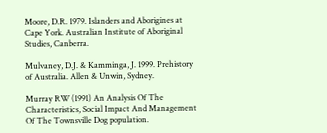Moore, D.R. 1979. Islanders and Aborigines at Cape York. Australian Institute of Aboriginal Studies, Canberra.

Mulvaney, D.J. & Kamminga, J. 1999. Prehistory of Australia. Allen & Unwin, Sydney.

Murray RW (1991) An Analysis Of The Characteristics, Social Impact And Management Of The Townsville Dog population.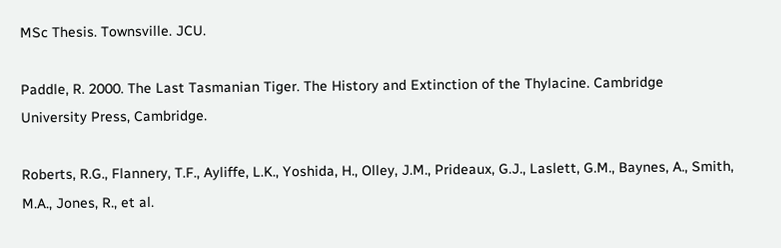MSc Thesis. Townsville. JCU.

Paddle, R. 2000. The Last Tasmanian Tiger. The History and Extinction of the Thylacine. Cambridge University Press, Cambridge.

Roberts, R.G., Flannery, T.F., Ayliffe, L.K., Yoshida, H., Olley, J.M., Prideaux, G.J., Laslett, G.M., Baynes, A., Smith, M.A., Jones, R., et al.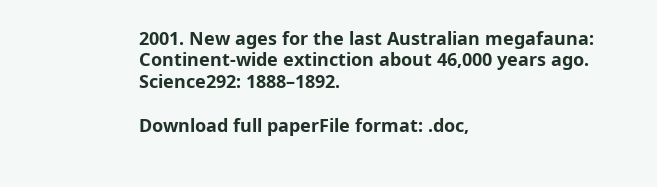2001. New ages for the last Australian megafauna: Continent-wide extinction about 46,000 years ago. Science292: 1888–1892.

Download full paperFile format: .doc,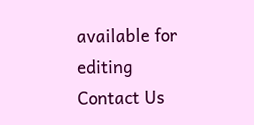available for editing
Contact Us